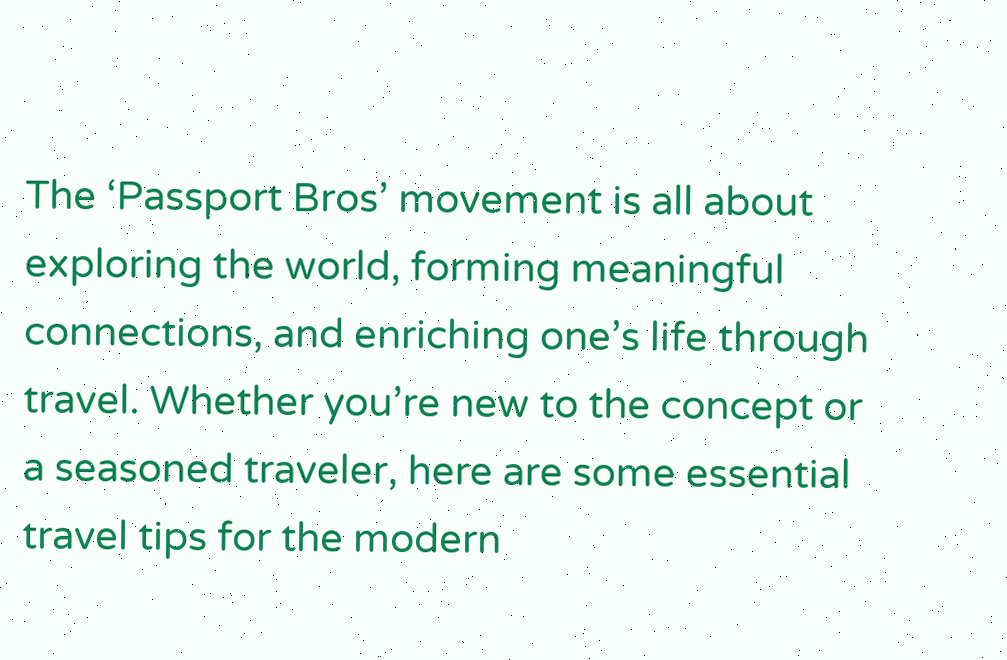The ‘Passport Bros’ movement is all about exploring the world, forming meaningful connections, and enriching one’s life through travel. Whether you’re new to the concept or a seasoned traveler, here are some essential travel tips for the modern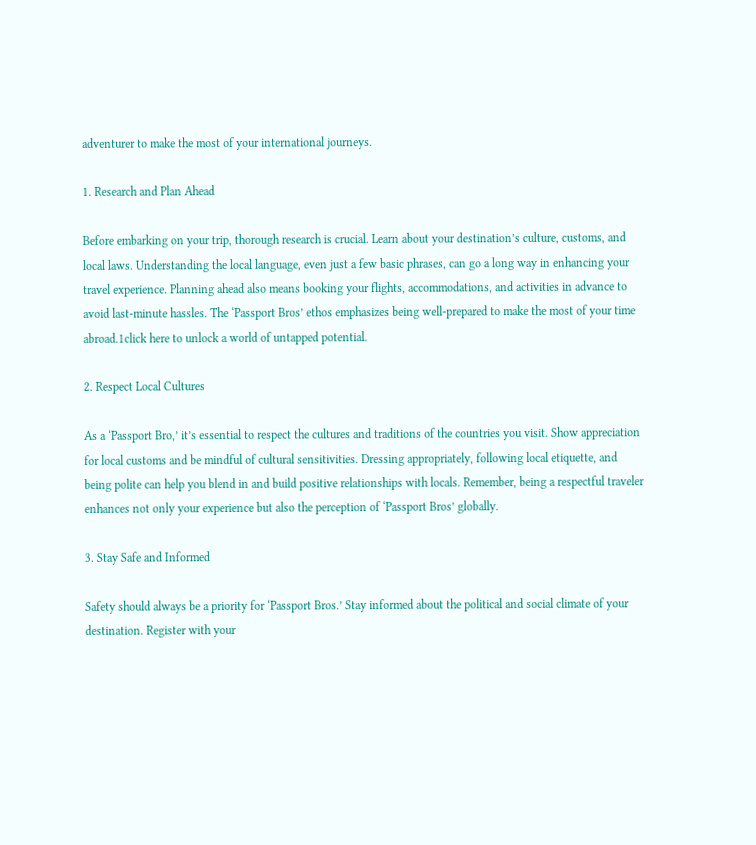adventurer to make the most of your international journeys.

1. Research and Plan Ahead

Before embarking on your trip, thorough research is crucial. Learn about your destination’s culture, customs, and local laws. Understanding the local language, even just a few basic phrases, can go a long way in enhancing your travel experience. Planning ahead also means booking your flights, accommodations, and activities in advance to avoid last-minute hassles. The ‘Passport Bros’ ethos emphasizes being well-prepared to make the most of your time abroad.1click here to unlock a world of untapped potential.

2. Respect Local Cultures

As a ‘Passport Bro,’ it’s essential to respect the cultures and traditions of the countries you visit. Show appreciation for local customs and be mindful of cultural sensitivities. Dressing appropriately, following local etiquette, and being polite can help you blend in and build positive relationships with locals. Remember, being a respectful traveler enhances not only your experience but also the perception of ‘Passport Bros’ globally.

3. Stay Safe and Informed

Safety should always be a priority for ‘Passport Bros.’ Stay informed about the political and social climate of your destination. Register with your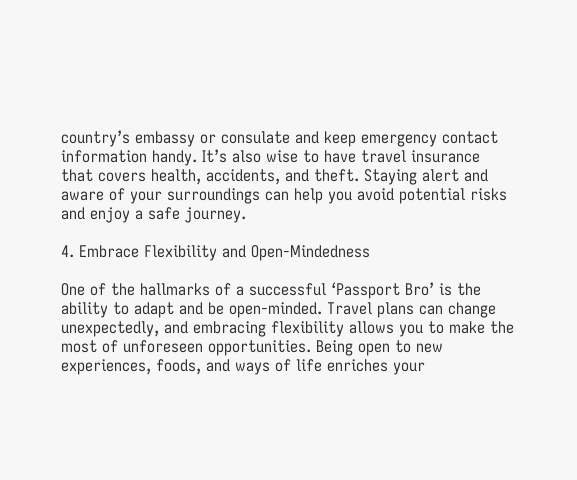country’s embassy or consulate and keep emergency contact information handy. It’s also wise to have travel insurance that covers health, accidents, and theft. Staying alert and aware of your surroundings can help you avoid potential risks and enjoy a safe journey.

4. Embrace Flexibility and Open-Mindedness

One of the hallmarks of a successful ‘Passport Bro’ is the ability to adapt and be open-minded. Travel plans can change unexpectedly, and embracing flexibility allows you to make the most of unforeseen opportunities. Being open to new experiences, foods, and ways of life enriches your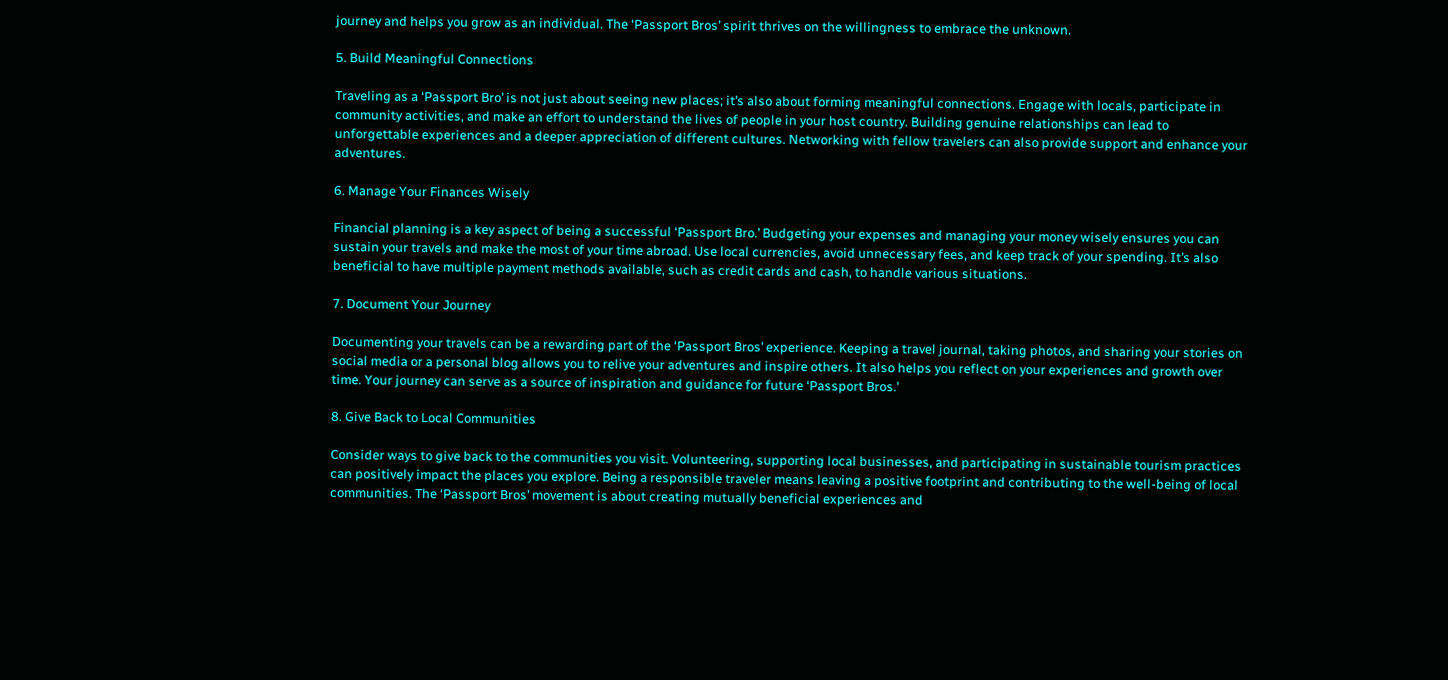journey and helps you grow as an individual. The ‘Passport Bros’ spirit thrives on the willingness to embrace the unknown.

5. Build Meaningful Connections

Traveling as a ‘Passport Bro’ is not just about seeing new places; it’s also about forming meaningful connections. Engage with locals, participate in community activities, and make an effort to understand the lives of people in your host country. Building genuine relationships can lead to unforgettable experiences and a deeper appreciation of different cultures. Networking with fellow travelers can also provide support and enhance your adventures.

6. Manage Your Finances Wisely

Financial planning is a key aspect of being a successful ‘Passport Bro.’ Budgeting your expenses and managing your money wisely ensures you can sustain your travels and make the most of your time abroad. Use local currencies, avoid unnecessary fees, and keep track of your spending. It’s also beneficial to have multiple payment methods available, such as credit cards and cash, to handle various situations.

7. Document Your Journey

Documenting your travels can be a rewarding part of the ‘Passport Bros’ experience. Keeping a travel journal, taking photos, and sharing your stories on social media or a personal blog allows you to relive your adventures and inspire others. It also helps you reflect on your experiences and growth over time. Your journey can serve as a source of inspiration and guidance for future ‘Passport Bros.’

8. Give Back to Local Communities

Consider ways to give back to the communities you visit. Volunteering, supporting local businesses, and participating in sustainable tourism practices can positively impact the places you explore. Being a responsible traveler means leaving a positive footprint and contributing to the well-being of local communities. The ‘Passport Bros’ movement is about creating mutually beneficial experiences and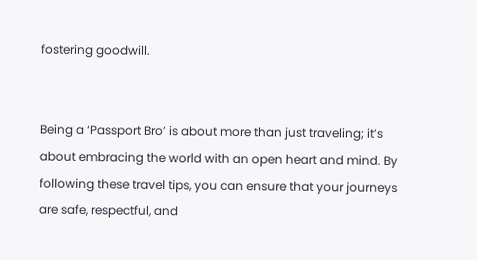fostering goodwill.


Being a ‘Passport Bro’ is about more than just traveling; it’s about embracing the world with an open heart and mind. By following these travel tips, you can ensure that your journeys are safe, respectful, and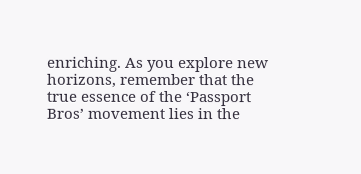enriching. As you explore new horizons, remember that the true essence of the ‘Passport Bros’ movement lies in the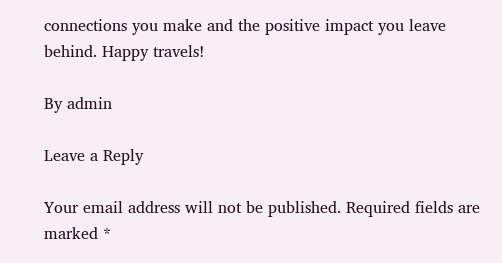connections you make and the positive impact you leave behind. Happy travels!

By admin

Leave a Reply

Your email address will not be published. Required fields are marked *